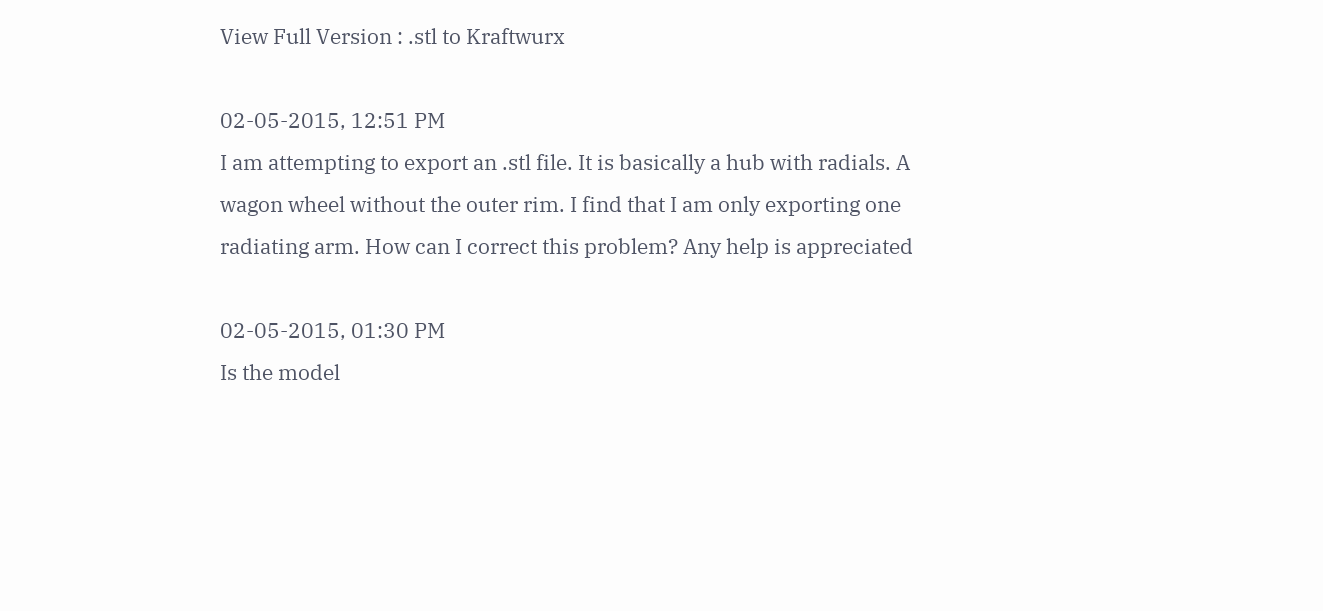View Full Version : .stl to Kraftwurx

02-05-2015, 12:51 PM
I am attempting to export an .stl file. It is basically a hub with radials. A wagon wheel without the outer rim. I find that I am only exporting one radiating arm. How can I correct this problem? Any help is appreciated

02-05-2015, 01:30 PM
Is the model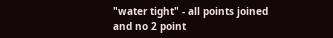"water tight" - all points joined and no 2 point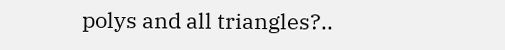polys and all triangles?..